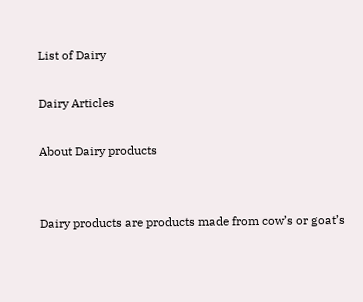List of Dairy

Dairy Articles

About Dairy products


Dairy products are products made from cow’s or goat’s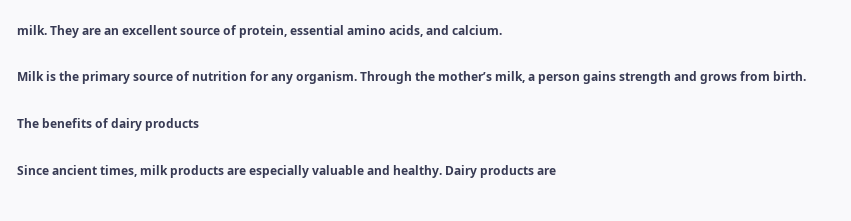milk. They are an excellent source of protein, essential amino acids, and calcium.

Milk is the primary source of nutrition for any organism. Through the mother’s milk, a person gains strength and grows from birth.

The benefits of dairy products

Since ancient times, milk products are especially valuable and healthy. Dairy products are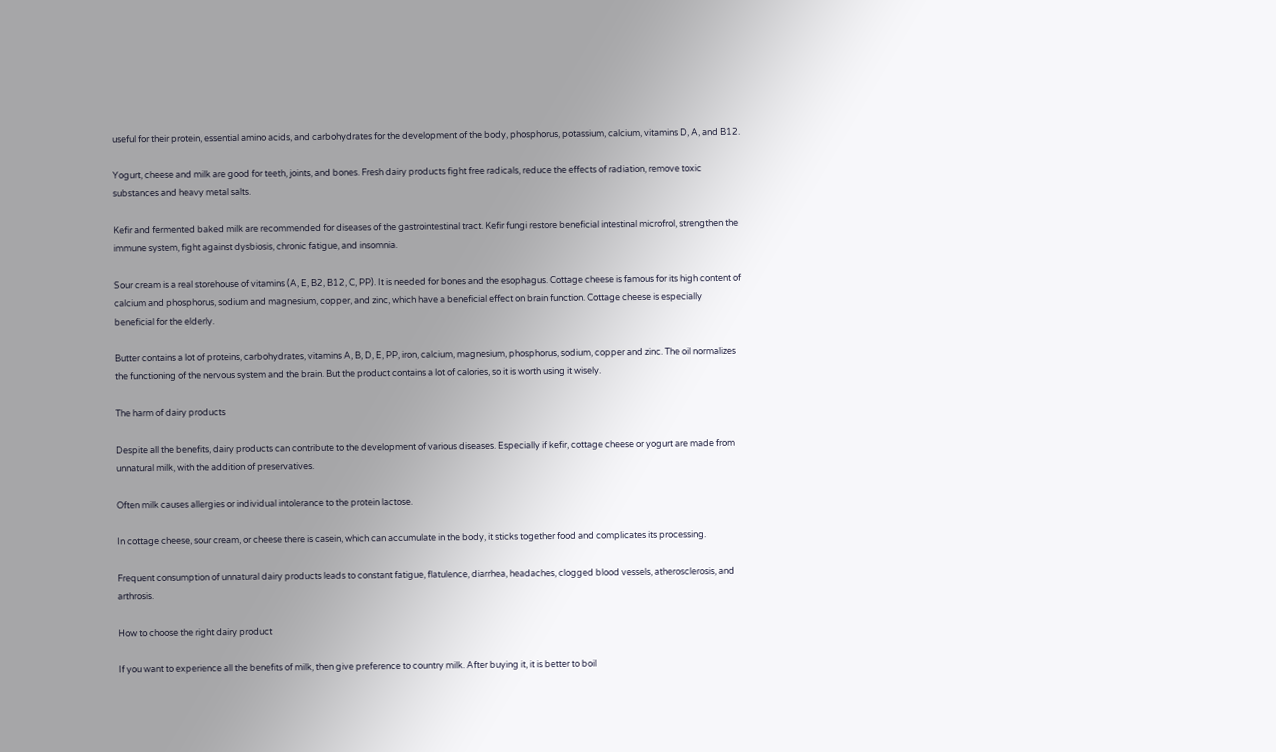useful for their protein, essential amino acids, and carbohydrates for the development of the body, phosphorus, potassium, calcium, vitamins D, A, and B12.

Yogurt, cheese and milk are good for teeth, joints, and bones. Fresh dairy products fight free radicals, reduce the effects of radiation, remove toxic substances and heavy metal salts.

Kefir and fermented baked milk are recommended for diseases of the gastrointestinal tract. Kefir fungi restore beneficial intestinal microfrol, strengthen the immune system, fight against dysbiosis, chronic fatigue, and insomnia.

Sour cream is a real storehouse of vitamins (A, E, B2, B12, C, PP). It is needed for bones and the esophagus. Cottage cheese is famous for its high content of calcium and phosphorus, sodium and magnesium, copper, and zinc, which have a beneficial effect on brain function. Cottage cheese is especially beneficial for the elderly.

Butter contains a lot of proteins, carbohydrates, vitamins A, B, D, E, PP, iron, calcium, magnesium, phosphorus, sodium, copper and zinc. The oil normalizes the functioning of the nervous system and the brain. But the product contains a lot of calories, so it is worth using it wisely.

The harm of dairy products

Despite all the benefits, dairy products can contribute to the development of various diseases. Especially if kefir, cottage cheese or yogurt are made from unnatural milk, with the addition of preservatives.

Often milk causes allergies or individual intolerance to the protein lactose.

In cottage cheese, sour cream, or cheese there is casein, which can accumulate in the body, it sticks together food and complicates its processing.

Frequent consumption of unnatural dairy products leads to constant fatigue, flatulence, diarrhea, headaches, clogged blood vessels, atherosclerosis, and arthrosis.

How to choose the right dairy product

If you want to experience all the benefits of milk, then give preference to country milk. After buying it, it is better to boil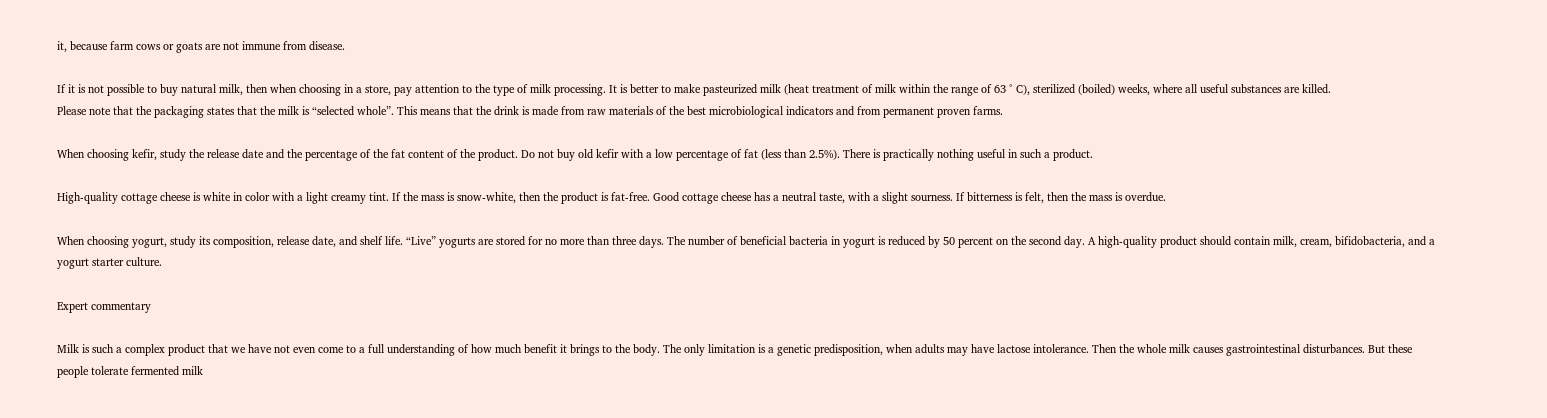it, because farm cows or goats are not immune from disease.

If it is not possible to buy natural milk, then when choosing in a store, pay attention to the type of milk processing. It is better to make pasteurized milk (heat treatment of milk within the range of 63 ° C), sterilized (boiled) weeks, where all useful substances are killed.
Please note that the packaging states that the milk is “selected whole”. This means that the drink is made from raw materials of the best microbiological indicators and from permanent proven farms.

When choosing kefir, study the release date and the percentage of the fat content of the product. Do not buy old kefir with a low percentage of fat (less than 2.5%). There is practically nothing useful in such a product.

High-quality cottage cheese is white in color with a light creamy tint. If the mass is snow-white, then the product is fat-free. Good cottage cheese has a neutral taste, with a slight sourness. If bitterness is felt, then the mass is overdue.

When choosing yogurt, study its composition, release date, and shelf life. “Live” yogurts are stored for no more than three days. The number of beneficial bacteria in yogurt is reduced by 50 percent on the second day. A high-quality product should contain milk, cream, bifidobacteria, and a yogurt starter culture.

Expert commentary

Milk is such a complex product that we have not even come to a full understanding of how much benefit it brings to the body. The only limitation is a genetic predisposition, when adults may have lactose intolerance. Then the whole milk causes gastrointestinal disturbances. But these people tolerate fermented milk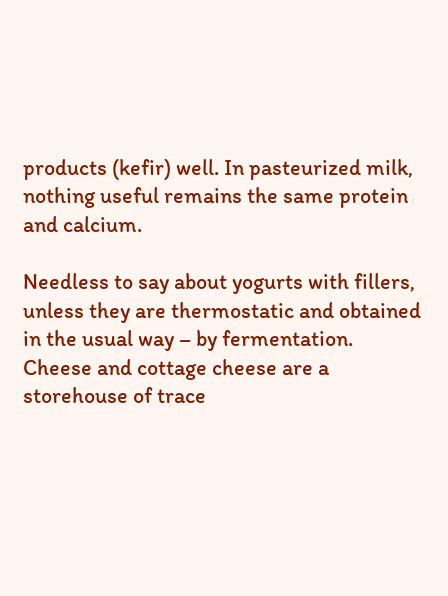products (kefir) well. In pasteurized milk, nothing useful remains the same protein and calcium.

Needless to say about yogurts with fillers, unless they are thermostatic and obtained in the usual way – by fermentation. Cheese and cottage cheese are a storehouse of trace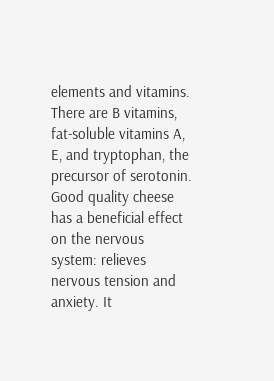elements and vitamins. There are B vitamins, fat-soluble vitamins A, E, and tryptophan, the precursor of serotonin. Good quality cheese has a beneficial effect on the nervous system: relieves nervous tension and anxiety. It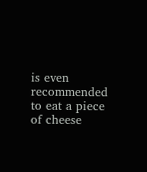is even recommended to eat a piece of cheese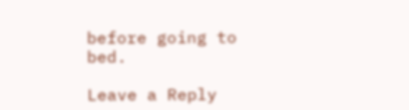before going to bed.

Leave a Reply